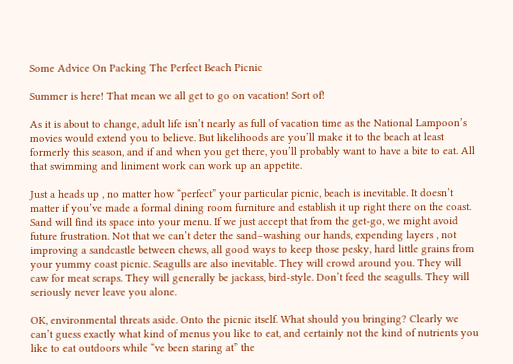Some Advice On Packing The Perfect Beach Picnic

Summer is here! That mean we all get to go on vacation! Sort of!

As it is about to change, adult life isn’t nearly as full of vacation time as the National Lampoon’s movies would extend you to believe. But likelihoods are you’ll make it to the beach at least formerly this season, and if and when you get there, you’ll probably want to have a bite to eat. All that swimming and liniment work can work up an appetite.

Just a heads up , no matter how “perfect” your particular picnic, beach is inevitable. It doesn’t matter if you’ve made a formal dining room furniture and establish it up right there on the coast. Sand will find its space into your menu. If we just accept that from the get-go, we might avoid future frustration. Not that we can’t deter the sand–washing our hands, expending layers , not improving a sandcastle between chews, all good ways to keep those pesky, hard little grains from your yummy coast picnic. Seagulls are also inevitable. They will crowd around you. They will caw for meat scraps. They will generally be jackass, bird-style. Don’t feed the seagulls. They will seriously never leave you alone.

OK, environmental threats aside. Onto the picnic itself. What should you bringing? Clearly we can’t guess exactly what kind of menus you like to eat, and certainly not the kind of nutrients you like to eat outdoors while “ve been staring at” the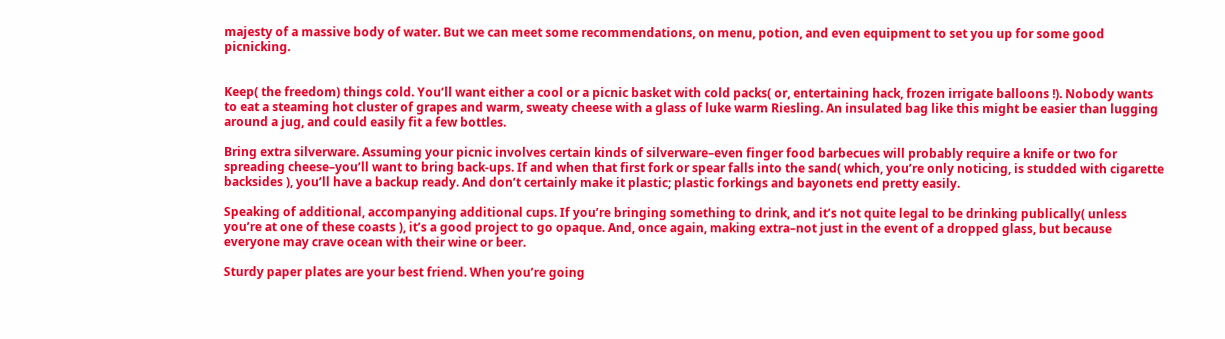majesty of a massive body of water. But we can meet some recommendations, on menu, potion, and even equipment to set you up for some good picnicking.


Keep( the freedom) things cold. You’ll want either a cool or a picnic basket with cold packs( or, entertaining hack, frozen irrigate balloons !). Nobody wants to eat a steaming hot cluster of grapes and warm, sweaty cheese with a glass of luke warm Riesling. An insulated bag like this might be easier than lugging around a jug, and could easily fit a few bottles.

Bring extra silverware. Assuming your picnic involves certain kinds of silverware–even finger food barbecues will probably require a knife or two for spreading cheese–you’ll want to bring back-ups. If and when that first fork or spear falls into the sand( which, you’re only noticing, is studded with cigarette backsides ), you’ll have a backup ready. And don’t certainly make it plastic; plastic forkings and bayonets end pretty easily.

Speaking of additional, accompanying additional cups. If you’re bringing something to drink, and it’s not quite legal to be drinking publically( unless you’re at one of these coasts ), it’s a good project to go opaque. And, once again, making extra–not just in the event of a dropped glass, but because everyone may crave ocean with their wine or beer.

Sturdy paper plates are your best friend. When you’re going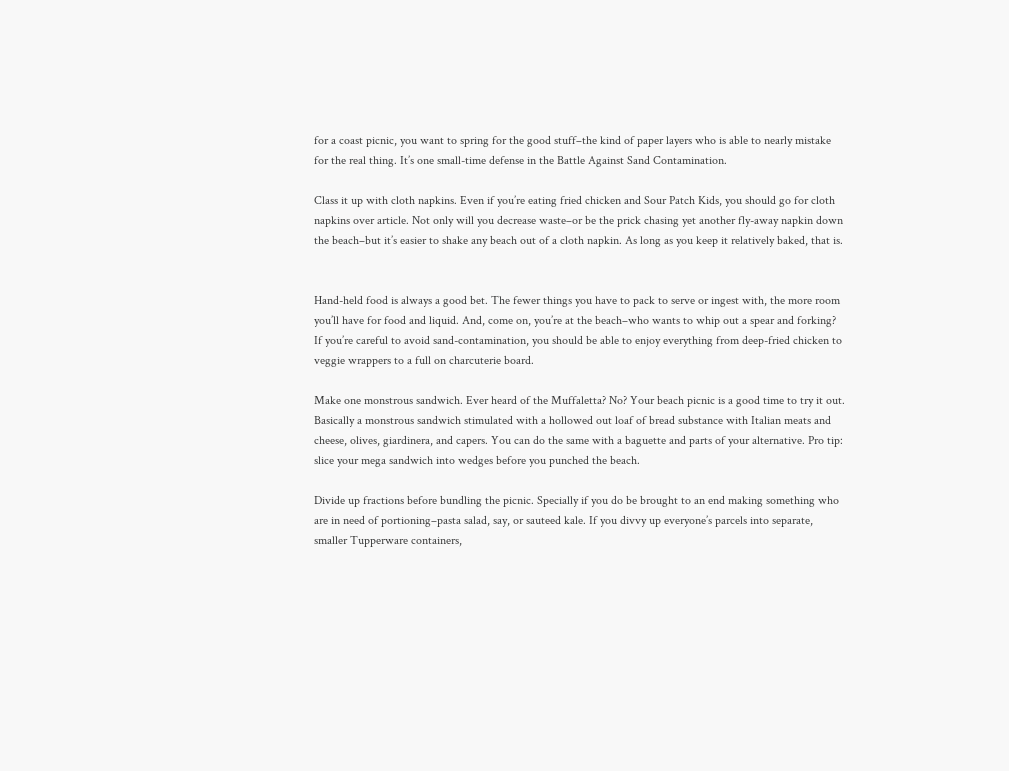for a coast picnic, you want to spring for the good stuff–the kind of paper layers who is able to nearly mistake for the real thing. It’s one small-time defense in the Battle Against Sand Contamination.

Class it up with cloth napkins. Even if you’re eating fried chicken and Sour Patch Kids, you should go for cloth napkins over article. Not only will you decrease waste–or be the prick chasing yet another fly-away napkin down the beach–but it’s easier to shake any beach out of a cloth napkin. As long as you keep it relatively baked, that is.


Hand-held food is always a good bet. The fewer things you have to pack to serve or ingest with, the more room you’ll have for food and liquid. And, come on, you’re at the beach–who wants to whip out a spear and forking? If you’re careful to avoid sand-contamination, you should be able to enjoy everything from deep-fried chicken to veggie wrappers to a full on charcuterie board.

Make one monstrous sandwich. Ever heard of the Muffaletta? No? Your beach picnic is a good time to try it out. Basically a monstrous sandwich stimulated with a hollowed out loaf of bread substance with Italian meats and cheese, olives, giardinera, and capers. You can do the same with a baguette and parts of your alternative. Pro tip: slice your mega sandwich into wedges before you punched the beach.

Divide up fractions before bundling the picnic. Specially if you do be brought to an end making something who are in need of portioning–pasta salad, say, or sauteed kale. If you divvy up everyone’s parcels into separate, smaller Tupperware containers,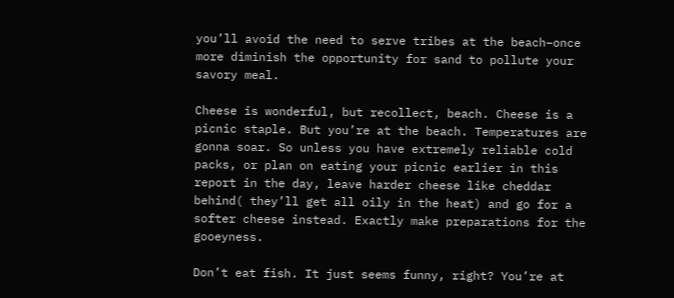you’ll avoid the need to serve tribes at the beach–once more diminish the opportunity for sand to pollute your savory meal.

Cheese is wonderful, but recollect, beach. Cheese is a picnic staple. But you’re at the beach. Temperatures are gonna soar. So unless you have extremely reliable cold packs, or plan on eating your picnic earlier in this report in the day, leave harder cheese like cheddar behind( they’ll get all oily in the heat) and go for a softer cheese instead. Exactly make preparations for the gooeyness.

Don’t eat fish. It just seems funny, right? You’re at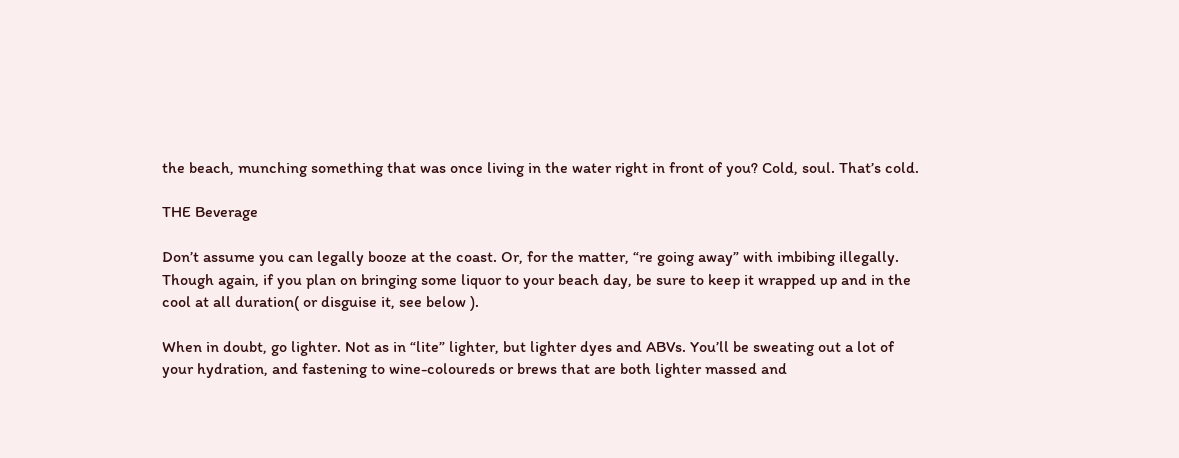the beach, munching something that was once living in the water right in front of you? Cold, soul. That’s cold.

THE Beverage

Don’t assume you can legally booze at the coast. Or, for the matter, “re going away” with imbibing illegally. Though again, if you plan on bringing some liquor to your beach day, be sure to keep it wrapped up and in the cool at all duration( or disguise it, see below ).

When in doubt, go lighter. Not as in “lite” lighter, but lighter dyes and ABVs. You’ll be sweating out a lot of your hydration, and fastening to wine-coloureds or brews that are both lighter massed and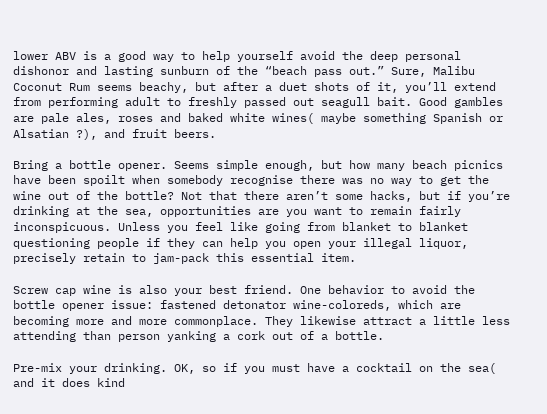lower ABV is a good way to help yourself avoid the deep personal dishonor and lasting sunburn of the “beach pass out.” Sure, Malibu Coconut Rum seems beachy, but after a duet shots of it, you’ll extend from performing adult to freshly passed out seagull bait. Good gambles are pale ales, roses and baked white wines( maybe something Spanish or Alsatian ?), and fruit beers.

Bring a bottle opener. Seems simple enough, but how many beach picnics have been spoilt when somebody recognise there was no way to get the wine out of the bottle? Not that there aren’t some hacks, but if you’re drinking at the sea, opportunities are you want to remain fairly inconspicuous. Unless you feel like going from blanket to blanket questioning people if they can help you open your illegal liquor, precisely retain to jam-pack this essential item.

Screw cap wine is also your best friend. One behavior to avoid the bottle opener issue: fastened detonator wine-coloreds, which are becoming more and more commonplace. They likewise attract a little less attending than person yanking a cork out of a bottle.

Pre-mix your drinking. OK, so if you must have a cocktail on the sea( and it does kind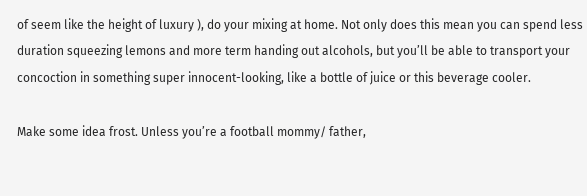of seem like the height of luxury ), do your mixing at home. Not only does this mean you can spend less duration squeezing lemons and more term handing out alcohols, but you’ll be able to transport your concoction in something super innocent-looking, like a bottle of juice or this beverage cooler.

Make some idea frost. Unless you’re a football mommy/ father,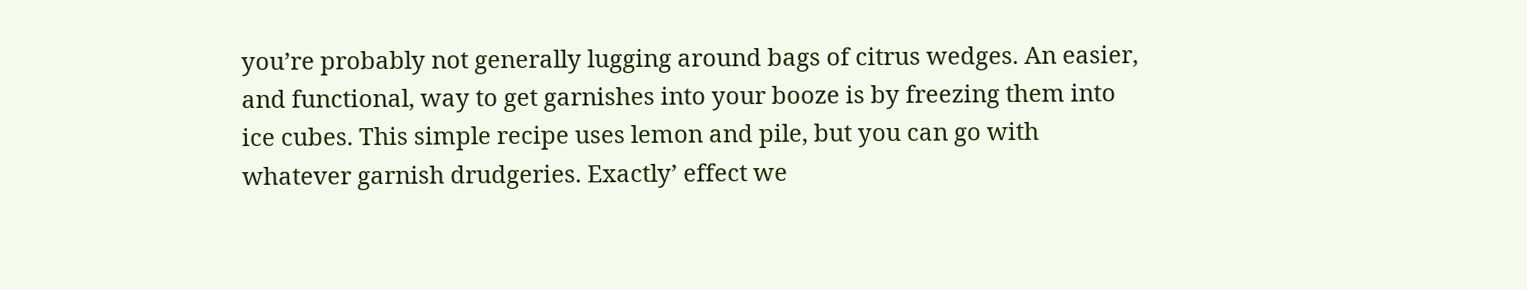you’re probably not generally lugging around bags of citrus wedges. An easier, and functional, way to get garnishes into your booze is by freezing them into ice cubes. This simple recipe uses lemon and pile, but you can go with whatever garnish drudgeries. Exactly’ effect we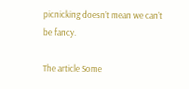picnicking doesn’t mean we can’t be fancy.

The article Some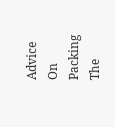Advice On Packing The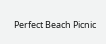Perfect Beach Picnic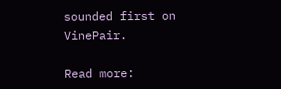sounded first on VinePair.

Read more: